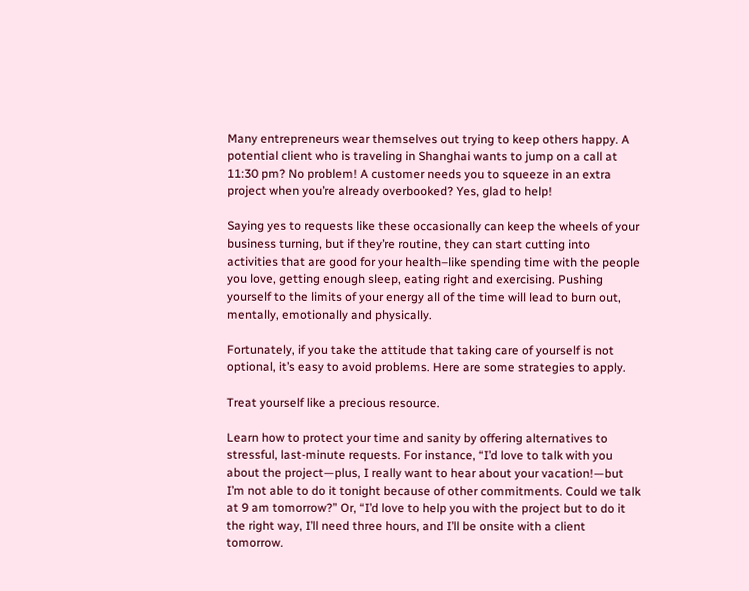Many entrepreneurs wear themselves out trying to keep others happy. A potential client who is traveling in Shanghai wants to jump on a call at 11:30 pm? No problem! A customer needs you to squeeze in an extra project when you’re already overbooked? Yes, glad to help!

Saying yes to requests like these occasionally can keep the wheels of your business turning, but if they’re routine, they can start cutting into activities that are good for your health–like spending time with the people you love, getting enough sleep, eating right and exercising. Pushing yourself to the limits of your energy all of the time will lead to burn out, mentally, emotionally and physically.

Fortunately, if you take the attitude that taking care of yourself is not optional, it’s easy to avoid problems. Here are some strategies to apply.

Treat yourself like a precious resource.

Learn how to protect your time and sanity by offering alternatives to stressful, last-minute requests. For instance, “I’d love to talk with you about the project—plus, I really want to hear about your vacation!—but I’m not able to do it tonight because of other commitments. Could we talk at 9 am tomorrow?” Or, “I’d love to help you with the project but to do it the right way, I’ll need three hours, and I’ll be onsite with a client tomorrow.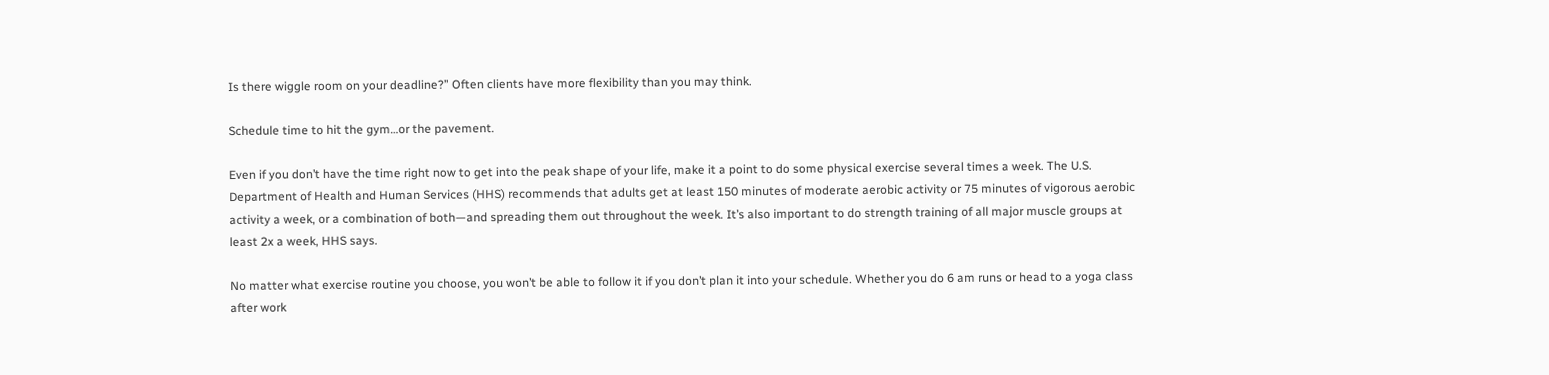Is there wiggle room on your deadline?” Often clients have more flexibility than you may think.

Schedule time to hit the gym…or the pavement.

Even if you don’t have the time right now to get into the peak shape of your life, make it a point to do some physical exercise several times a week. The U.S. Department of Health and Human Services (HHS) recommends that adults get at least 150 minutes of moderate aerobic activity or 75 minutes of vigorous aerobic activity a week, or a combination of both—and spreading them out throughout the week. It’s also important to do strength training of all major muscle groups at least 2x a week, HHS says.

No matter what exercise routine you choose, you won’t be able to follow it if you don’t plan it into your schedule. Whether you do 6 am runs or head to a yoga class after work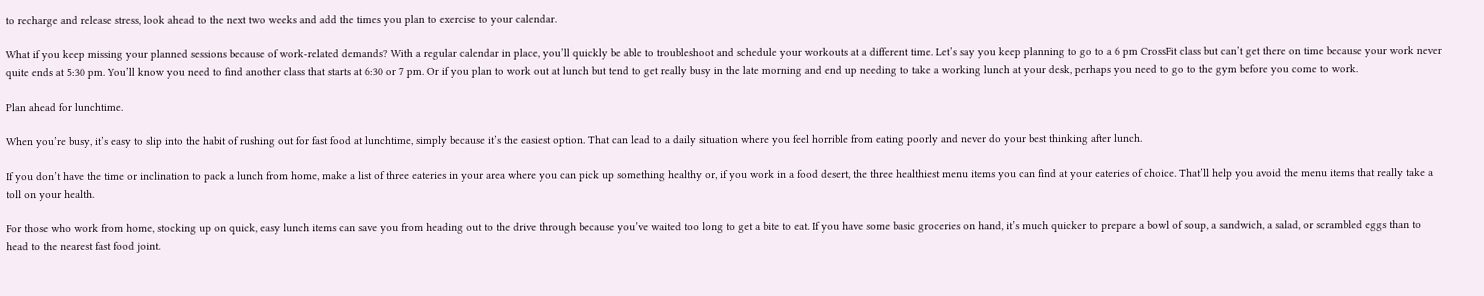to recharge and release stress, look ahead to the next two weeks and add the times you plan to exercise to your calendar.

What if you keep missing your planned sessions because of work-related demands? With a regular calendar in place, you’ll quickly be able to troubleshoot and schedule your workouts at a different time. Let’s say you keep planning to go to a 6 pm CrossFit class but can’t get there on time because your work never quite ends at 5:30 pm. You’ll know you need to find another class that starts at 6:30 or 7 pm. Or if you plan to work out at lunch but tend to get really busy in the late morning and end up needing to take a working lunch at your desk, perhaps you need to go to the gym before you come to work.

Plan ahead for lunchtime.

When you’re busy, it’s easy to slip into the habit of rushing out for fast food at lunchtime, simply because it’s the easiest option. That can lead to a daily situation where you feel horrible from eating poorly and never do your best thinking after lunch.

If you don’t have the time or inclination to pack a lunch from home, make a list of three eateries in your area where you can pick up something healthy or, if you work in a food desert, the three healthiest menu items you can find at your eateries of choice. That’ll help you avoid the menu items that really take a toll on your health.

For those who work from home, stocking up on quick, easy lunch items can save you from heading out to the drive through because you’ve waited too long to get a bite to eat. If you have some basic groceries on hand, it’s much quicker to prepare a bowl of soup, a sandwich, a salad, or scrambled eggs than to head to the nearest fast food joint.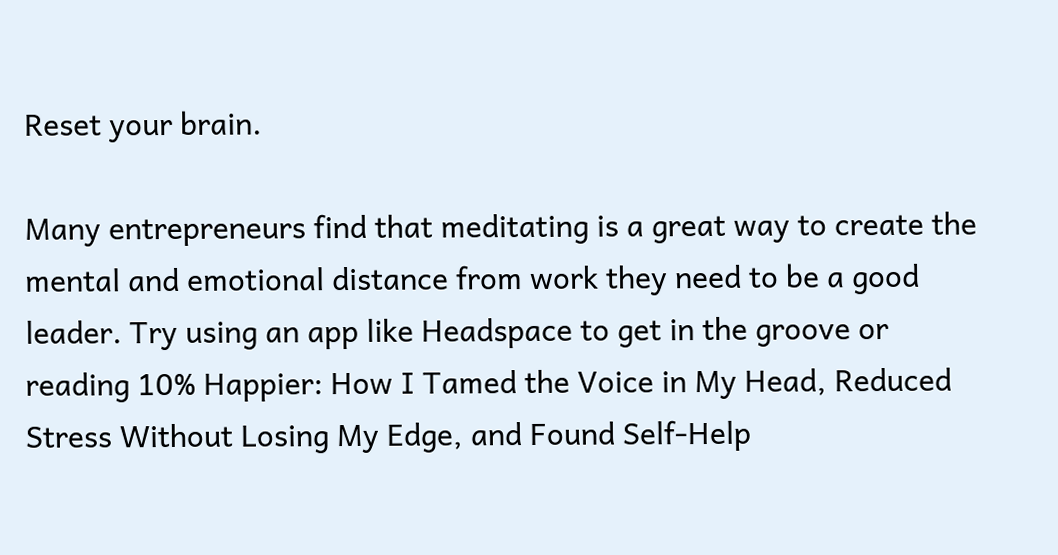Reset your brain.

Many entrepreneurs find that meditating is a great way to create the mental and emotional distance from work they need to be a good leader. Try using an app like Headspace to get in the groove or reading 10% Happier: How I Tamed the Voice in My Head, Reduced Stress Without Losing My Edge, and Found Self-Help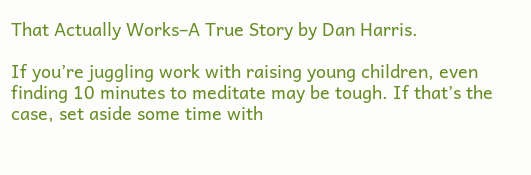That Actually Works–A True Story by Dan Harris.

If you’re juggling work with raising young children, even finding 10 minutes to meditate may be tough. If that’s the case, set aside some time with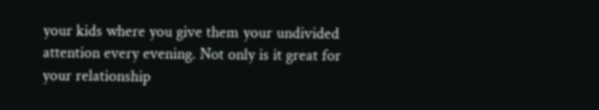your kids where you give them your undivided attention every evening. Not only is it great for your relationship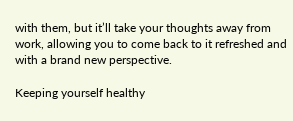with them, but it’ll take your thoughts away from work, allowing you to come back to it refreshed and with a brand new perspective.

Keeping yourself healthy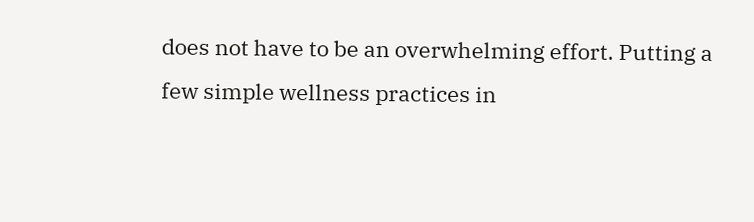does not have to be an overwhelming effort. Putting a few simple wellness practices in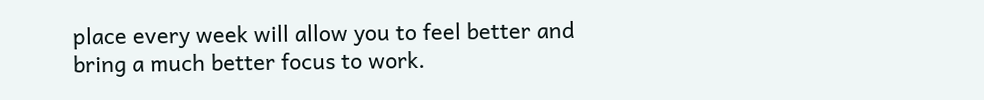place every week will allow you to feel better and bring a much better focus to work.